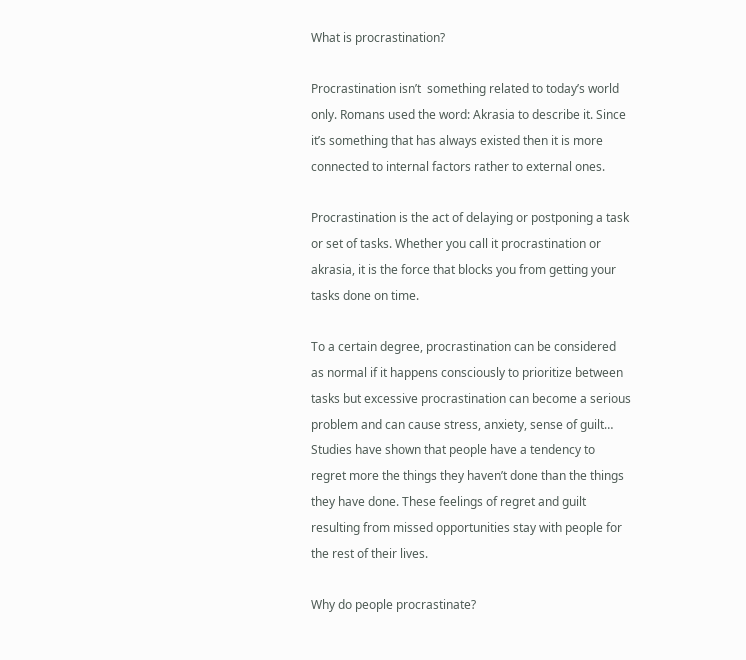What is procrastination?

Procrastination isn’t  something related to today’s world only. Romans used the word: Akrasia to describe it. Since it’s something that has always existed then it is more connected to internal factors rather to external ones.

Procrastination is the act of delaying or postponing a task or set of tasks. Whether you call it procrastination or akrasia, it is the force that blocks you from getting your tasks done on time.

To a certain degree, procrastination can be considered as normal if it happens consciously to prioritize between tasks but excessive procrastination can become a serious problem and can cause stress, anxiety, sense of guilt… Studies have shown that people have a tendency to regret more the things they haven’t done than the things they have done. These feelings of regret and guilt resulting from missed opportunities stay with people for the rest of their lives.

Why do people procrastinate?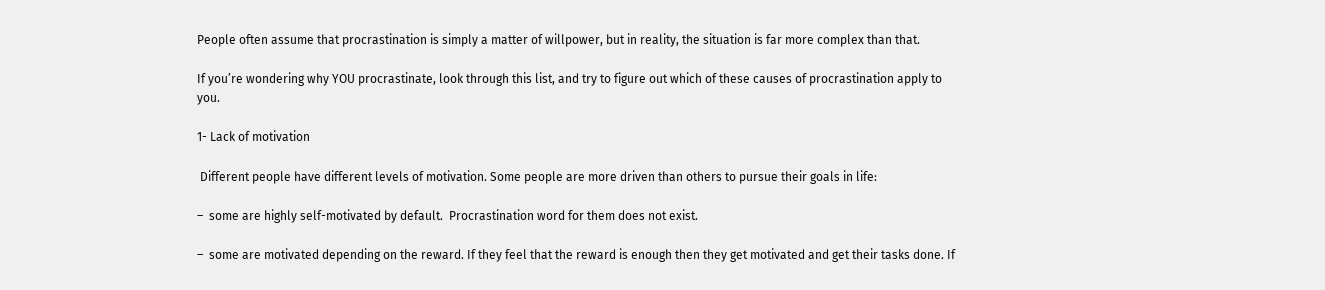People often assume that procrastination is simply a matter of willpower, but in reality, the situation is far more complex than that.

If you’re wondering why YOU procrastinate, look through this list, and try to figure out which of these causes of procrastination apply to you.

1- Lack of motivation

 Different people have different levels of motivation. Some people are more driven than others to pursue their goals in life:

–  some are highly self-motivated by default.  Procrastination word for them does not exist.

–  some are motivated depending on the reward. If they feel that the reward is enough then they get motivated and get their tasks done. If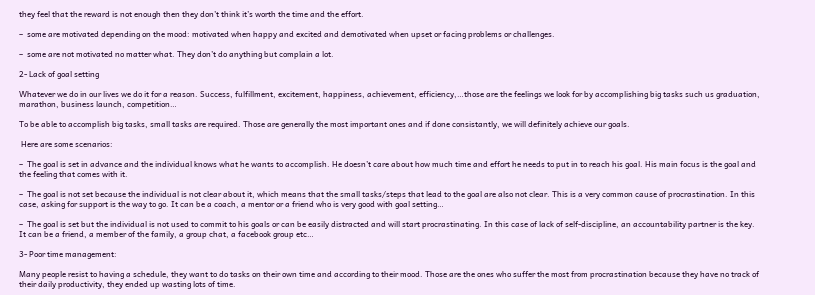they feel that the reward is not enough then they don’t think it’s worth the time and the effort.

–  some are motivated depending on the mood: motivated when happy and excited and demotivated when upset or facing problems or challenges.

–  some are not motivated no matter what. They don’t do anything but complain a lot.

2- Lack of goal setting

Whatever we do in our lives we do it for a reason. Success, fulfillment, excitement, happiness, achievement, efficiency,…those are the feelings we look for by accomplishing big tasks such us graduation, marathon, business launch, competition…

To be able to accomplish big tasks, small tasks are required. Those are generally the most important ones and if done consistantly, we will definitely achieve our goals.

 Here are some scenarios:

–  The goal is set in advance and the individual knows what he wants to accomplish. He doesn’t care about how much time and effort he needs to put in to reach his goal. His main focus is the goal and the feeling that comes with it.

–  The goal is not set because the individual is not clear about it, which means that the small tasks/steps that lead to the goal are also not clear. This is a very common cause of procrastination. In this case, asking for support is the way to go. It can be a coach, a mentor or a friend who is very good with goal setting…

–  The goal is set but the individual is not used to commit to his goals or can be easily distracted and will start procrastinating. In this case of lack of self-discipline, an accountability partner is the key. It can be a friend, a member of the family, a group chat, a facebook group etc…

3- Poor time management:

Many people resist to having a schedule, they want to do tasks on their own time and according to their mood. Those are the ones who suffer the most from procrastination because they have no track of their daily productivity, they ended up wasting lots of time.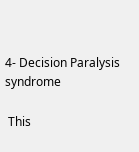4- Decision Paralysis syndrome

 This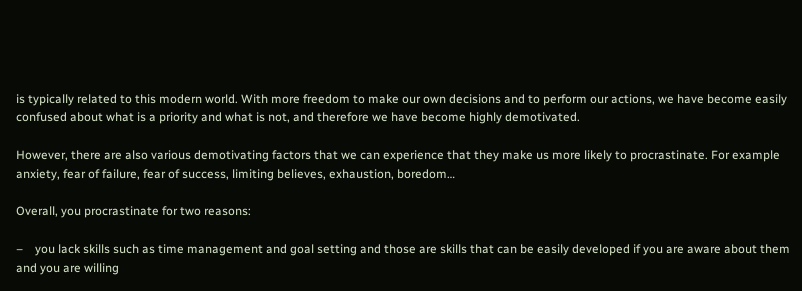is typically related to this modern world. With more freedom to make our own decisions and to perform our actions, we have become easily confused about what is a priority and what is not, and therefore we have become highly demotivated.

However, there are also various demotivating factors that we can experience that they make us more likely to procrastinate. For example anxiety, fear of failure, fear of success, limiting believes, exhaustion, boredom…

Overall, you procrastinate for two reasons:

–    you lack skills such as time management and goal setting and those are skills that can be easily developed if you are aware about them and you are willing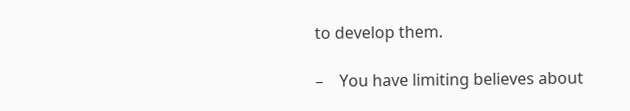to develop them.

–    You have limiting believes about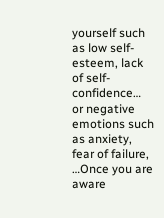yourself such as low self-esteem, lack of self-confidence… or negative emotions such as anxiety, fear of failure, …Once you are aware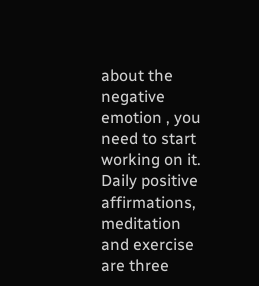about the negative emotion , you need to start working on it. Daily positive affirmations, meditation and exercise are three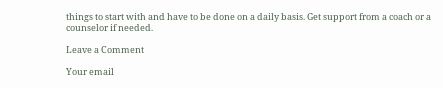things to start with and have to be done on a daily basis. Get support from a coach or a counselor if needed.

Leave a Comment

Your email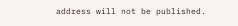address will not be published.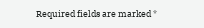Required fields are marked *